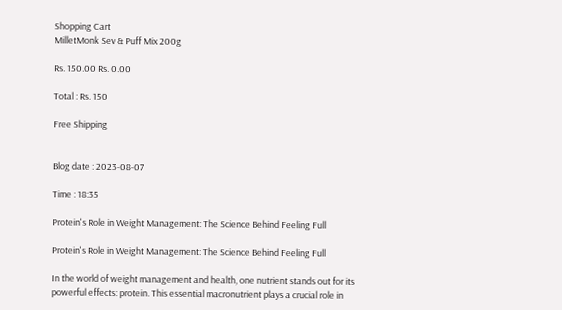Shopping Cart
MilletMonk Sev & Puff Mix 200g

Rs. 150.00 Rs. 0.00

Total : Rs. 150

Free Shipping


Blog date : 2023-08-07

Time : 18:35

Protein's Role in Weight Management: The Science Behind Feeling Full

Protein's Role in Weight Management: The Science Behind Feeling Full

In the world of weight management and health, one nutrient stands out for its powerful effects: protein. This essential macronutrient plays a crucial role in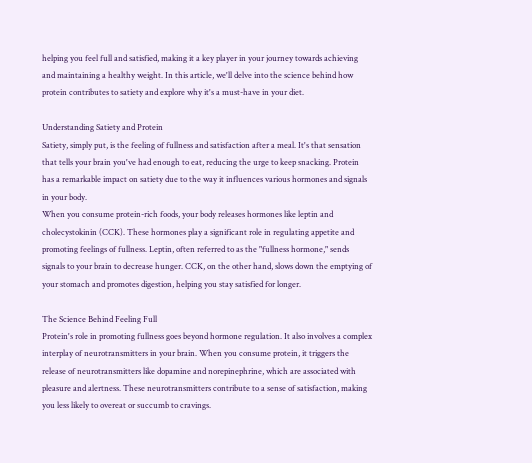helping you feel full and satisfied, making it a key player in your journey towards achieving and maintaining a healthy weight. In this article, we'll delve into the science behind how protein contributes to satiety and explore why it's a must-have in your diet.

Understanding Satiety and Protein
Satiety, simply put, is the feeling of fullness and satisfaction after a meal. It's that sensation that tells your brain you've had enough to eat, reducing the urge to keep snacking. Protein has a remarkable impact on satiety due to the way it influences various hormones and signals in your body.
When you consume protein-rich foods, your body releases hormones like leptin and cholecystokinin (CCK). These hormones play a significant role in regulating appetite and promoting feelings of fullness. Leptin, often referred to as the "fullness hormone," sends signals to your brain to decrease hunger. CCK, on the other hand, slows down the emptying of your stomach and promotes digestion, helping you stay satisfied for longer.

The Science Behind Feeling Full
Protein's role in promoting fullness goes beyond hormone regulation. It also involves a complex interplay of neurotransmitters in your brain. When you consume protein, it triggers the release of neurotransmitters like dopamine and norepinephrine, which are associated with pleasure and alertness. These neurotransmitters contribute to a sense of satisfaction, making you less likely to overeat or succumb to cravings.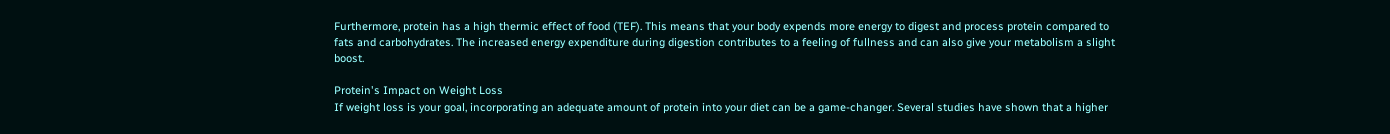Furthermore, protein has a high thermic effect of food (TEF). This means that your body expends more energy to digest and process protein compared to fats and carbohydrates. The increased energy expenditure during digestion contributes to a feeling of fullness and can also give your metabolism a slight boost.

Protein's Impact on Weight Loss
If weight loss is your goal, incorporating an adequate amount of protein into your diet can be a game-changer. Several studies have shown that a higher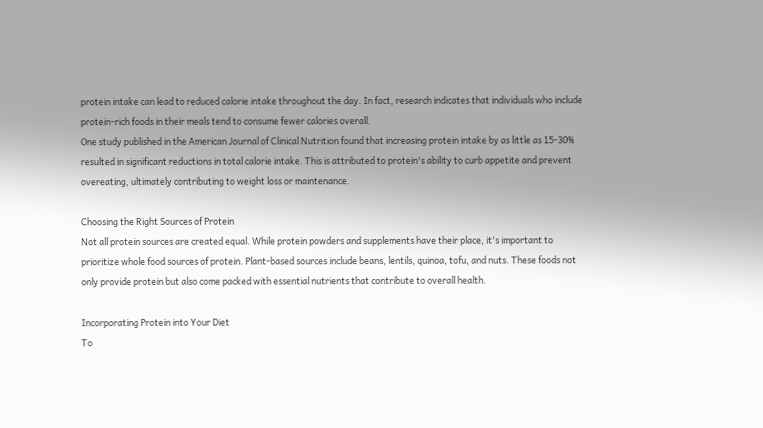protein intake can lead to reduced calorie intake throughout the day. In fact, research indicates that individuals who include protein-rich foods in their meals tend to consume fewer calories overall.
One study published in the American Journal of Clinical Nutrition found that increasing protein intake by as little as 15-30% resulted in significant reductions in total calorie intake. This is attributed to protein's ability to curb appetite and prevent overeating, ultimately contributing to weight loss or maintenance.

Choosing the Right Sources of Protein
Not all protein sources are created equal. While protein powders and supplements have their place, it's important to prioritize whole food sources of protein. Plant-based sources include beans, lentils, quinoa, tofu, and nuts. These foods not only provide protein but also come packed with essential nutrients that contribute to overall health.

Incorporating Protein into Your Diet
To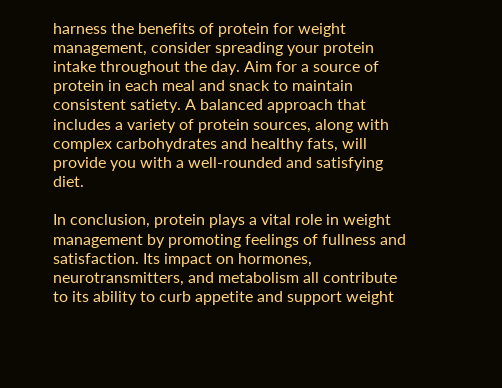harness the benefits of protein for weight management, consider spreading your protein intake throughout the day. Aim for a source of protein in each meal and snack to maintain consistent satiety. A balanced approach that includes a variety of protein sources, along with complex carbohydrates and healthy fats, will provide you with a well-rounded and satisfying diet.

In conclusion, protein plays a vital role in weight management by promoting feelings of fullness and satisfaction. Its impact on hormones, neurotransmitters, and metabolism all contribute to its ability to curb appetite and support weight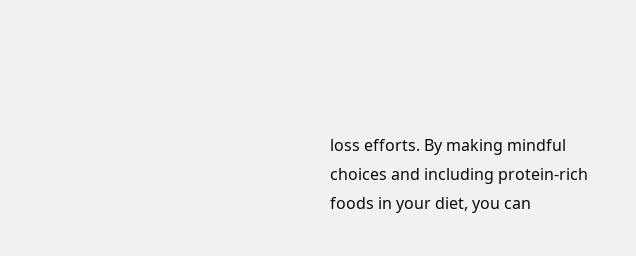loss efforts. By making mindful choices and including protein-rich foods in your diet, you can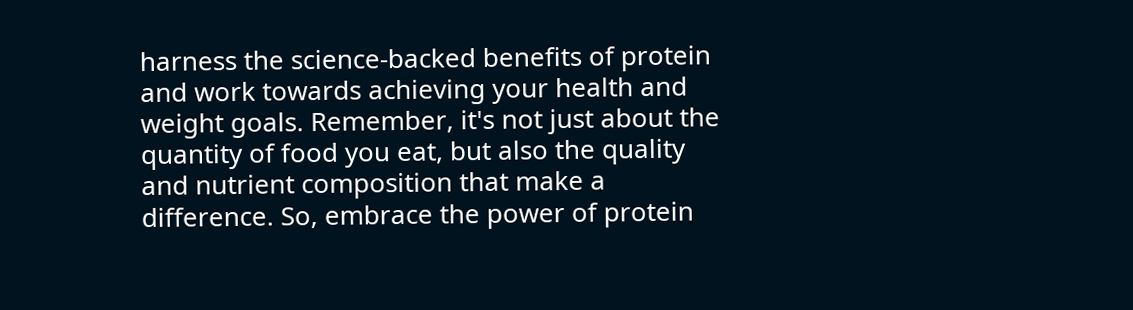harness the science-backed benefits of protein and work towards achieving your health and weight goals. Remember, it's not just about the quantity of food you eat, but also the quality and nutrient composition that make a difference. So, embrace the power of protein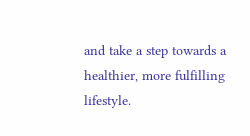and take a step towards a healthier, more fulfilling lifestyle.